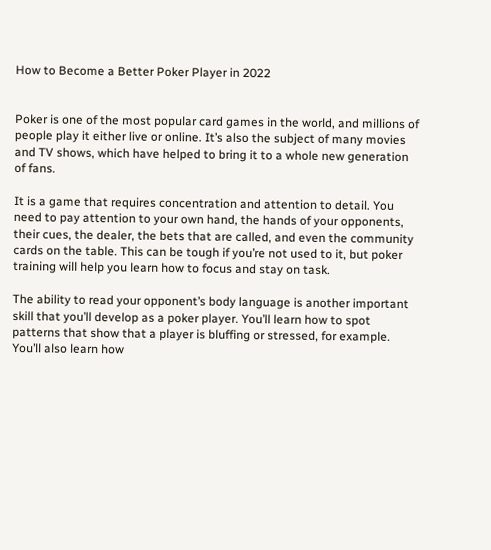How to Become a Better Poker Player in 2022


Poker is one of the most popular card games in the world, and millions of people play it either live or online. It’s also the subject of many movies and TV shows, which have helped to bring it to a whole new generation of fans.

It is a game that requires concentration and attention to detail. You need to pay attention to your own hand, the hands of your opponents, their cues, the dealer, the bets that are called, and even the community cards on the table. This can be tough if you’re not used to it, but poker training will help you learn how to focus and stay on task.

The ability to read your opponent’s body language is another important skill that you’ll develop as a poker player. You’ll learn how to spot patterns that show that a player is bluffing or stressed, for example. You’ll also learn how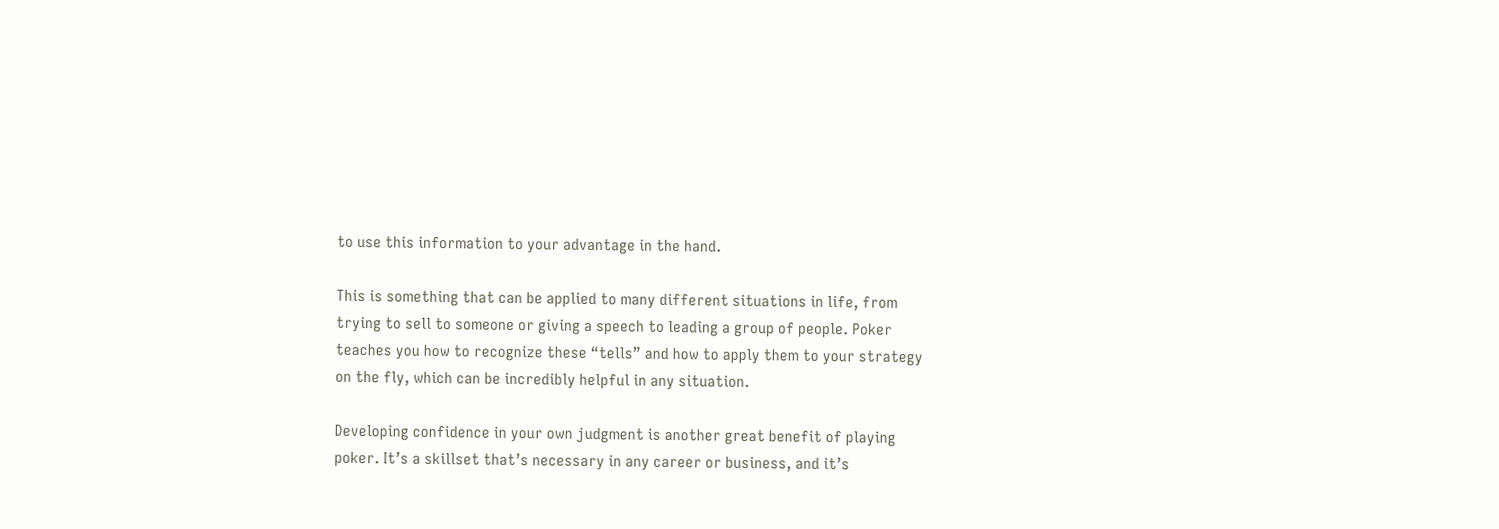to use this information to your advantage in the hand.

This is something that can be applied to many different situations in life, from trying to sell to someone or giving a speech to leading a group of people. Poker teaches you how to recognize these “tells” and how to apply them to your strategy on the fly, which can be incredibly helpful in any situation.

Developing confidence in your own judgment is another great benefit of playing poker. It’s a skillset that’s necessary in any career or business, and it’s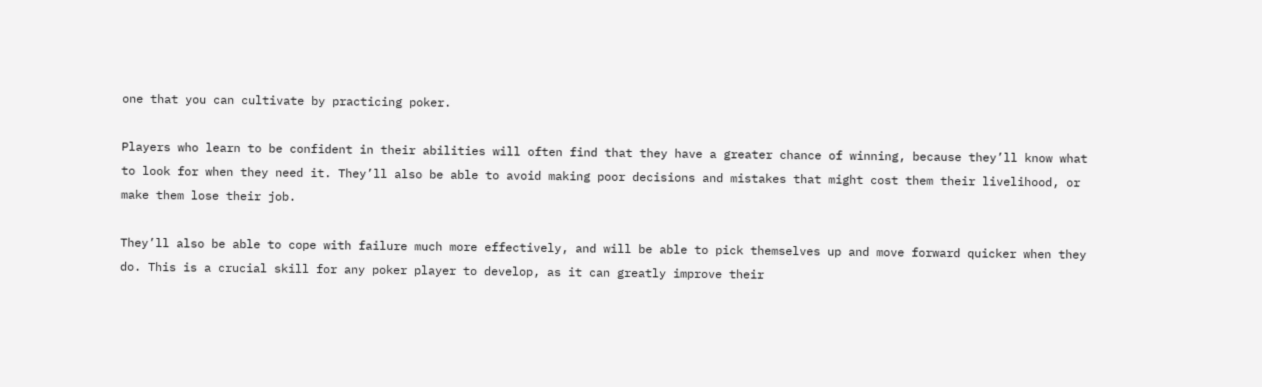one that you can cultivate by practicing poker.

Players who learn to be confident in their abilities will often find that they have a greater chance of winning, because they’ll know what to look for when they need it. They’ll also be able to avoid making poor decisions and mistakes that might cost them their livelihood, or make them lose their job.

They’ll also be able to cope with failure much more effectively, and will be able to pick themselves up and move forward quicker when they do. This is a crucial skill for any poker player to develop, as it can greatly improve their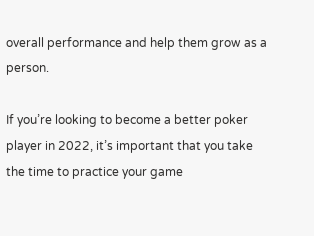overall performance and help them grow as a person.

If you’re looking to become a better poker player in 2022, it’s important that you take the time to practice your game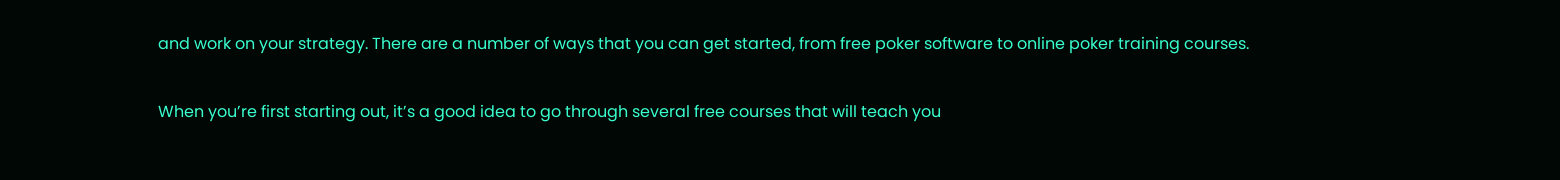and work on your strategy. There are a number of ways that you can get started, from free poker software to online poker training courses.

When you’re first starting out, it’s a good idea to go through several free courses that will teach you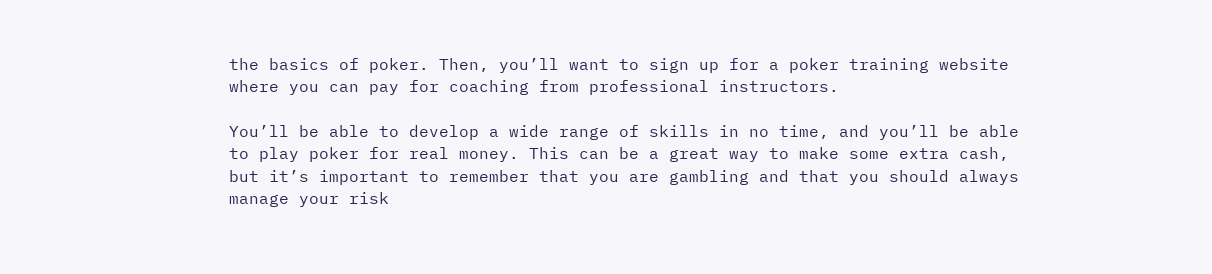the basics of poker. Then, you’ll want to sign up for a poker training website where you can pay for coaching from professional instructors.

You’ll be able to develop a wide range of skills in no time, and you’ll be able to play poker for real money. This can be a great way to make some extra cash, but it’s important to remember that you are gambling and that you should always manage your risk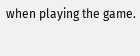when playing the game.